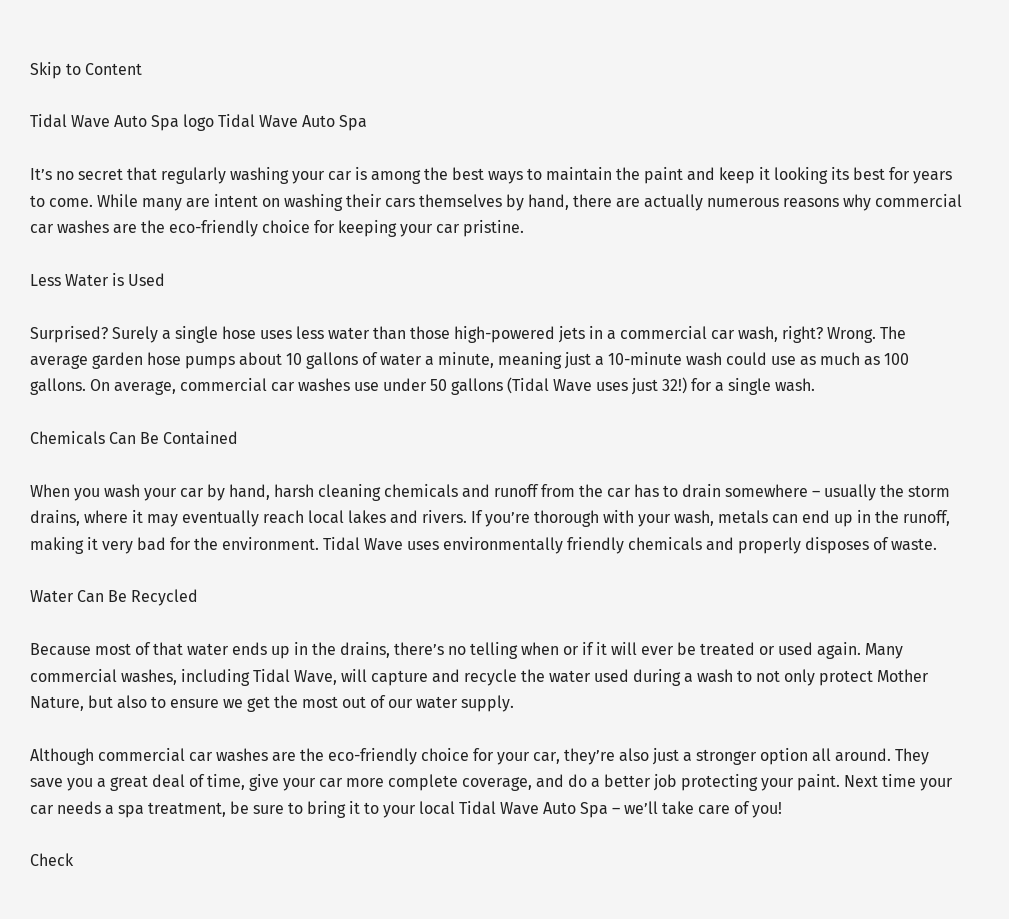Skip to Content

Tidal Wave Auto Spa logo Tidal Wave Auto Spa

It’s no secret that regularly washing your car is among the best ways to maintain the paint and keep it looking its best for years to come. While many are intent on washing their cars themselves by hand, there are actually numerous reasons why commercial car washes are the eco-friendly choice for keeping your car pristine.

Less Water is Used

Surprised? Surely a single hose uses less water than those high-powered jets in a commercial car wash, right? Wrong. The average garden hose pumps about 10 gallons of water a minute, meaning just a 10-minute wash could use as much as 100 gallons. On average, commercial car washes use under 50 gallons (Tidal Wave uses just 32!) for a single wash.

Chemicals Can Be Contained

When you wash your car by hand, harsh cleaning chemicals and runoff from the car has to drain somewhere – usually the storm drains, where it may eventually reach local lakes and rivers. If you’re thorough with your wash, metals can end up in the runoff, making it very bad for the environment. Tidal Wave uses environmentally friendly chemicals and properly disposes of waste.

Water Can Be Recycled

Because most of that water ends up in the drains, there’s no telling when or if it will ever be treated or used again. Many commercial washes, including Tidal Wave, will capture and recycle the water used during a wash to not only protect Mother Nature, but also to ensure we get the most out of our water supply.

Although commercial car washes are the eco-friendly choice for your car, they’re also just a stronger option all around. They save you a great deal of time, give your car more complete coverage, and do a better job protecting your paint. Next time your car needs a spa treatment, be sure to bring it to your local Tidal Wave Auto Spa – we’ll take care of you!

Check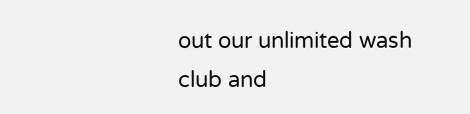out our unlimited wash club and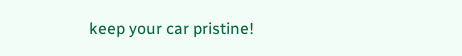keep your car pristine!